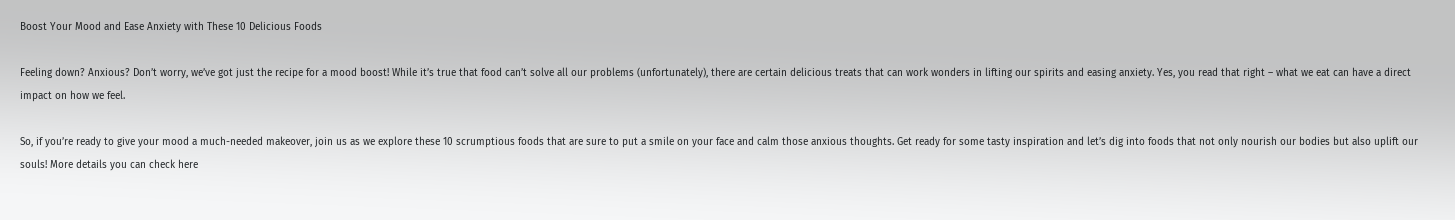Boost Your Mood and Ease Anxiety with These 10 Delicious Foods

Feeling down? Anxious? Don’t worry, we’ve got just the recipe for a mood boost! While it’s true that food can’t solve all our problems (unfortunately), there are certain delicious treats that can work wonders in lifting our spirits and easing anxiety. Yes, you read that right – what we eat can have a direct impact on how we feel.

So, if you’re ready to give your mood a much-needed makeover, join us as we explore these 10 scrumptious foods that are sure to put a smile on your face and calm those anxious thoughts. Get ready for some tasty inspiration and let’s dig into foods that not only nourish our bodies but also uplift our souls! More details you can check here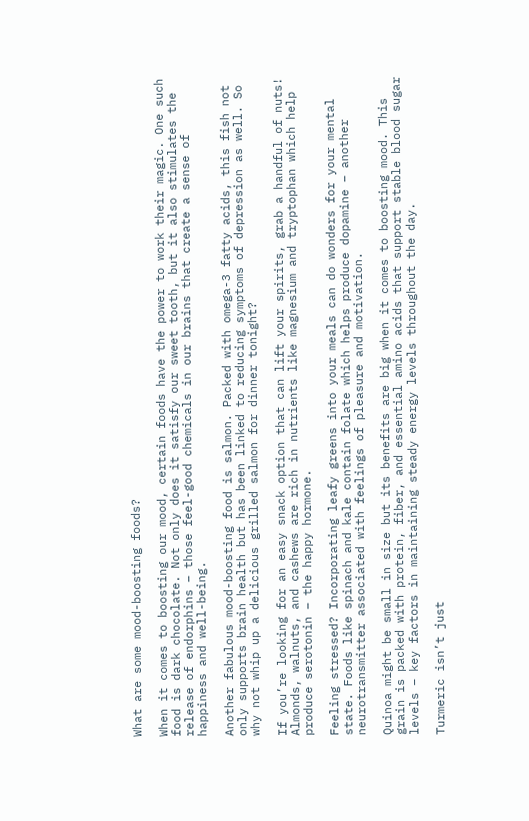What are some mood-boosting foods?

When it comes to boosting our mood, certain foods have the power to work their magic. One such food is dark chocolate. Not only does it satisfy our sweet tooth, but it also stimulates the release of endorphins – those feel-good chemicals in our brains that create a sense of happiness and well-being.

Another fabulous mood-boosting food is salmon. Packed with omega-3 fatty acids, this fish not only supports brain health but has been linked to reducing symptoms of depression as well. So why not whip up a delicious grilled salmon for dinner tonight?

If you’re looking for an easy snack option that can lift your spirits, grab a handful of nuts! Almonds, walnuts, and cashews are rich in nutrients like magnesium and tryptophan which help produce serotonin – the happy hormone.

Feeling stressed? Incorporating leafy greens into your meals can do wonders for your mental state. Foods like spinach and kale contain folate which helps produce dopamine – another neurotransmitter associated with feelings of pleasure and motivation.

Quinoa might be small in size but its benefits are big when it comes to boosting mood. This grain is packed with protein, fiber, and essential amino acids that support stable blood sugar levels – key factors in maintaining steady energy levels throughout the day.

Turmeric isn’t just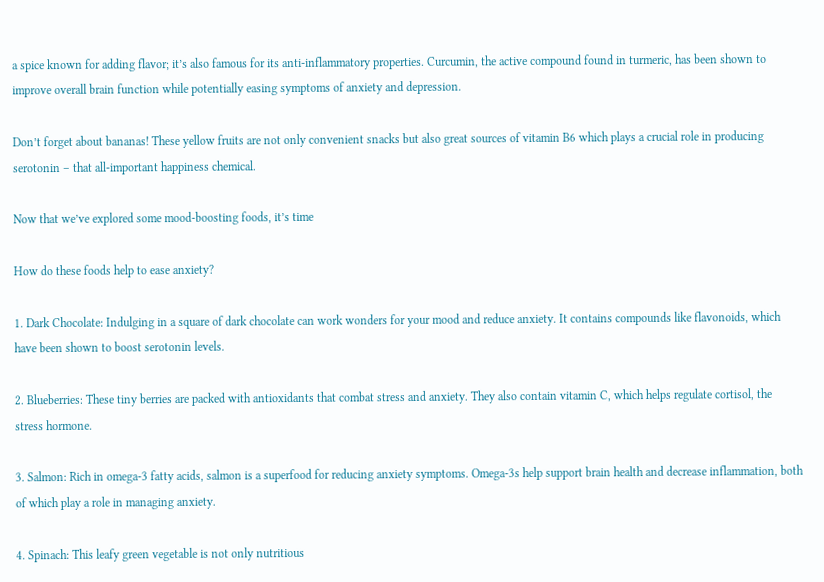a spice known for adding flavor; it’s also famous for its anti-inflammatory properties. Curcumin, the active compound found in turmeric, has been shown to improve overall brain function while potentially easing symptoms of anxiety and depression.

Don’t forget about bananas! These yellow fruits are not only convenient snacks but also great sources of vitamin B6 which plays a crucial role in producing serotonin – that all-important happiness chemical.

Now that we’ve explored some mood-boosting foods, it’s time

How do these foods help to ease anxiety?

1. Dark Chocolate: Indulging in a square of dark chocolate can work wonders for your mood and reduce anxiety. It contains compounds like flavonoids, which have been shown to boost serotonin levels.

2. Blueberries: These tiny berries are packed with antioxidants that combat stress and anxiety. They also contain vitamin C, which helps regulate cortisol, the stress hormone.

3. Salmon: Rich in omega-3 fatty acids, salmon is a superfood for reducing anxiety symptoms. Omega-3s help support brain health and decrease inflammation, both of which play a role in managing anxiety.

4. Spinach: This leafy green vegetable is not only nutritious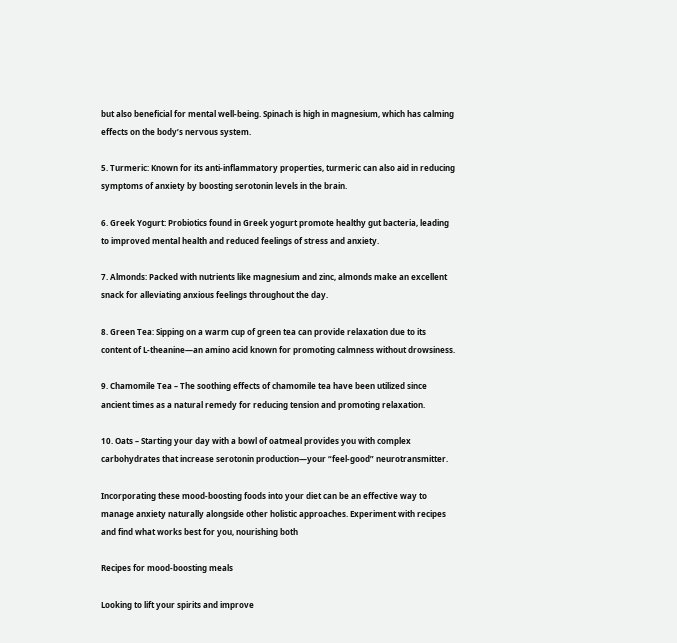but also beneficial for mental well-being. Spinach is high in magnesium, which has calming effects on the body’s nervous system.

5. Turmeric: Known for its anti-inflammatory properties, turmeric can also aid in reducing symptoms of anxiety by boosting serotonin levels in the brain.

6. Greek Yogurt: Probiotics found in Greek yogurt promote healthy gut bacteria, leading to improved mental health and reduced feelings of stress and anxiety.

7. Almonds: Packed with nutrients like magnesium and zinc, almonds make an excellent snack for alleviating anxious feelings throughout the day.

8. Green Tea: Sipping on a warm cup of green tea can provide relaxation due to its content of L-theanine—an amino acid known for promoting calmness without drowsiness.

9. Chamomile Tea – The soothing effects of chamomile tea have been utilized since ancient times as a natural remedy for reducing tension and promoting relaxation.

10. Oats – Starting your day with a bowl of oatmeal provides you with complex carbohydrates that increase serotonin production—your “feel-good” neurotransmitter.

Incorporating these mood-boosting foods into your diet can be an effective way to manage anxiety naturally alongside other holistic approaches. Experiment with recipes and find what works best for you, nourishing both

Recipes for mood-boosting meals

Looking to lift your spirits and improve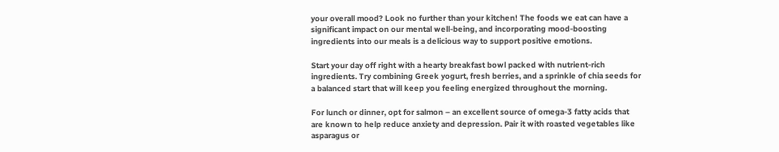your overall mood? Look no further than your kitchen! The foods we eat can have a significant impact on our mental well-being, and incorporating mood-boosting ingredients into our meals is a delicious way to support positive emotions.

Start your day off right with a hearty breakfast bowl packed with nutrient-rich ingredients. Try combining Greek yogurt, fresh berries, and a sprinkle of chia seeds for a balanced start that will keep you feeling energized throughout the morning.

For lunch or dinner, opt for salmon – an excellent source of omega-3 fatty acids that are known to help reduce anxiety and depression. Pair it with roasted vegetables like asparagus or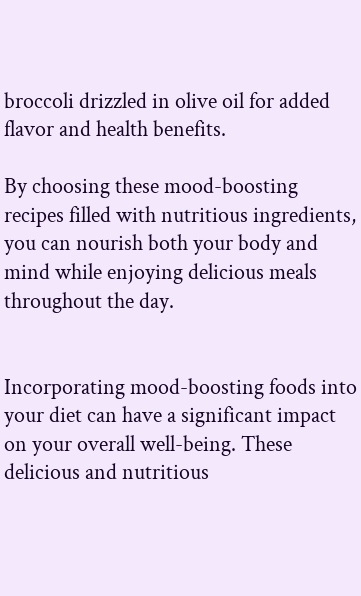broccoli drizzled in olive oil for added flavor and health benefits.

By choosing these mood-boosting recipes filled with nutritious ingredients, you can nourish both your body and mind while enjoying delicious meals throughout the day.


Incorporating mood-boosting foods into your diet can have a significant impact on your overall well-being. These delicious and nutritious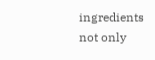ingredients not only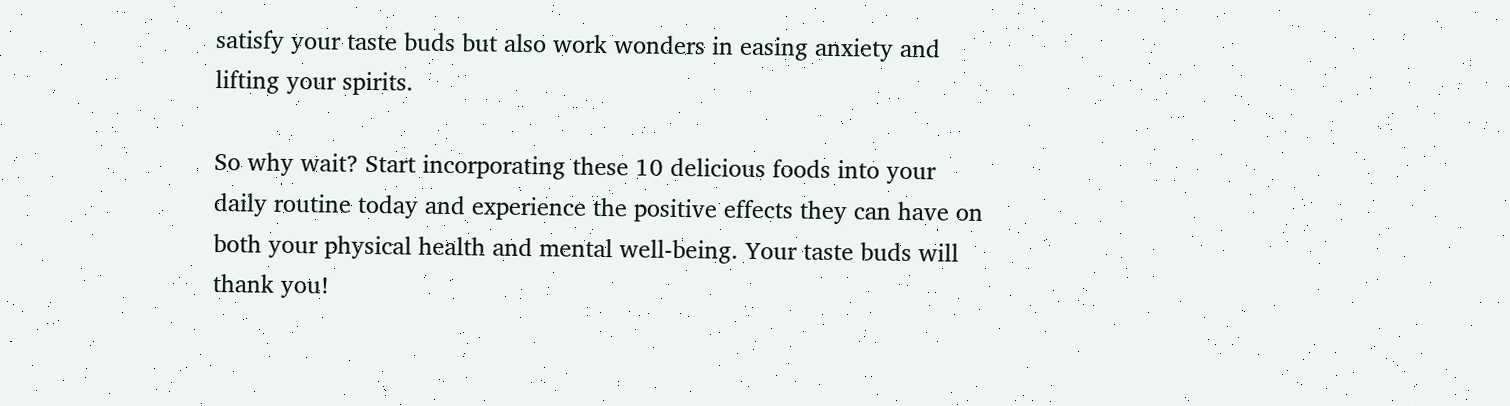satisfy your taste buds but also work wonders in easing anxiety and lifting your spirits.

So why wait? Start incorporating these 10 delicious foods into your daily routine today and experience the positive effects they can have on both your physical health and mental well-being. Your taste buds will thank you!